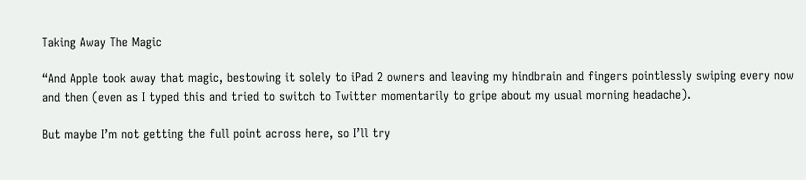Taking Away The Magic

“And Apple took away that magic, bestowing it solely to iPad 2 owners and leaving my hindbrain and fingers pointlessly swiping every now and then (even as I typed this and tried to switch to Twitter momentarily to gripe about my usual morning headache).

But maybe I’m not getting the full point across here, so I’ll try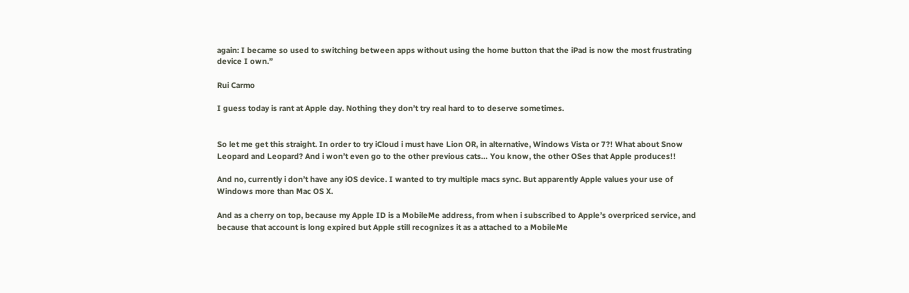again: I became so used to switching between apps without using the home button that the iPad is now the most frustrating device I own.”

Rui Carmo

I guess today is rant at Apple day. Nothing they don’t try real hard to to deserve sometimes.


So let me get this straight. In order to try iCloud i must have Lion OR, in alternative, Windows Vista or 7?! What about Snow Leopard and Leopard? And i won’t even go to the other previous cats… You know, the other OSes that Apple produces!!

And no, currently i don’t have any iOS device. I wanted to try multiple macs sync. But apparently Apple values your use of Windows more than Mac OS X.

And as a cherry on top, because my Apple ID is a MobileMe address, from when i subscribed to Apple’s overpriced service, and because that account is long expired but Apple still recognizes it as a attached to a MobileMe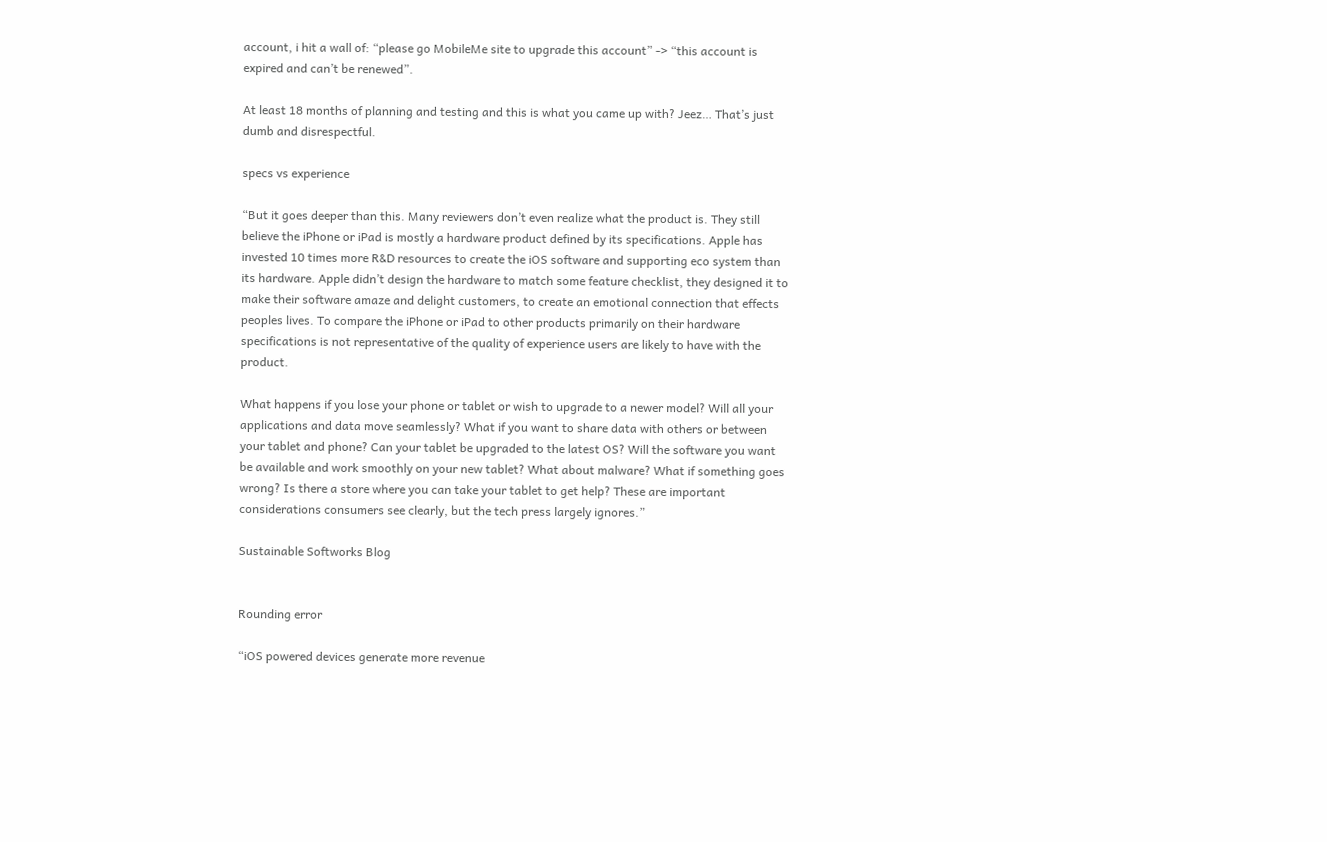account, i hit a wall of: “please go MobileMe site to upgrade this account” -> “this account is expired and can’t be renewed”.

At least 18 months of planning and testing and this is what you came up with? Jeez… That’s just dumb and disrespectful.

specs vs experience

“But it goes deeper than this. Many reviewers don’t even realize what the product is. They still believe the iPhone or iPad is mostly a hardware product defined by its specifications. Apple has invested 10 times more R&D resources to create the iOS software and supporting eco system than its hardware. Apple didn’t design the hardware to match some feature checklist, they designed it to make their software amaze and delight customers, to create an emotional connection that effects peoples lives. To compare the iPhone or iPad to other products primarily on their hardware specifications is not representative of the quality of experience users are likely to have with the product.

What happens if you lose your phone or tablet or wish to upgrade to a newer model? Will all your applications and data move seamlessly? What if you want to share data with others or between your tablet and phone? Can your tablet be upgraded to the latest OS? Will the software you want be available and work smoothly on your new tablet? What about malware? What if something goes wrong? Is there a store where you can take your tablet to get help? These are important considerations consumers see clearly, but the tech press largely ignores.”

Sustainable Softworks Blog


Rounding error

“iOS powered devices generate more revenue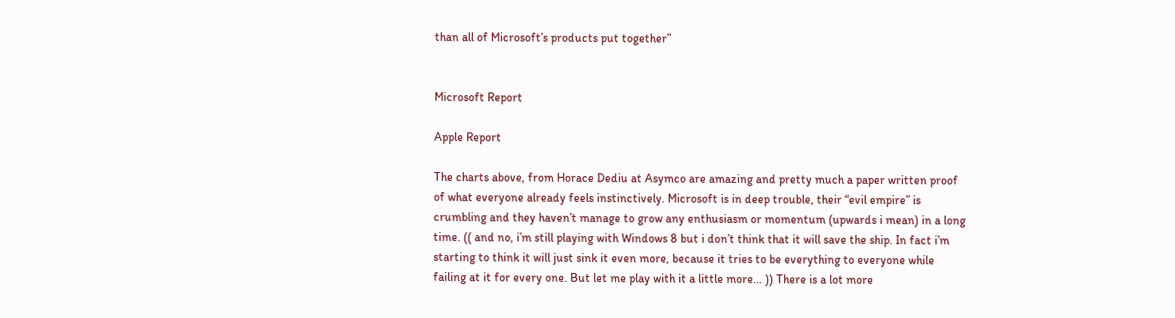than all of Microsoft’s products put together”


Microsoft Report

Apple Report

The charts above, from Horace Dediu at Asymco are amazing and pretty much a paper written proof of what everyone already feels instinctively. Microsoft is in deep trouble, their “evil empire” is crumbling and they haven’t manage to grow any enthusiasm or momentum (upwards i mean) in a long time. (( and no, i’m still playing with Windows 8 but i don’t think that it will save the ship. In fact i’m starting to think it will just sink it even more, because it tries to be everything to everyone while failing at it for every one. But let me play with it a little more… )) There is a lot more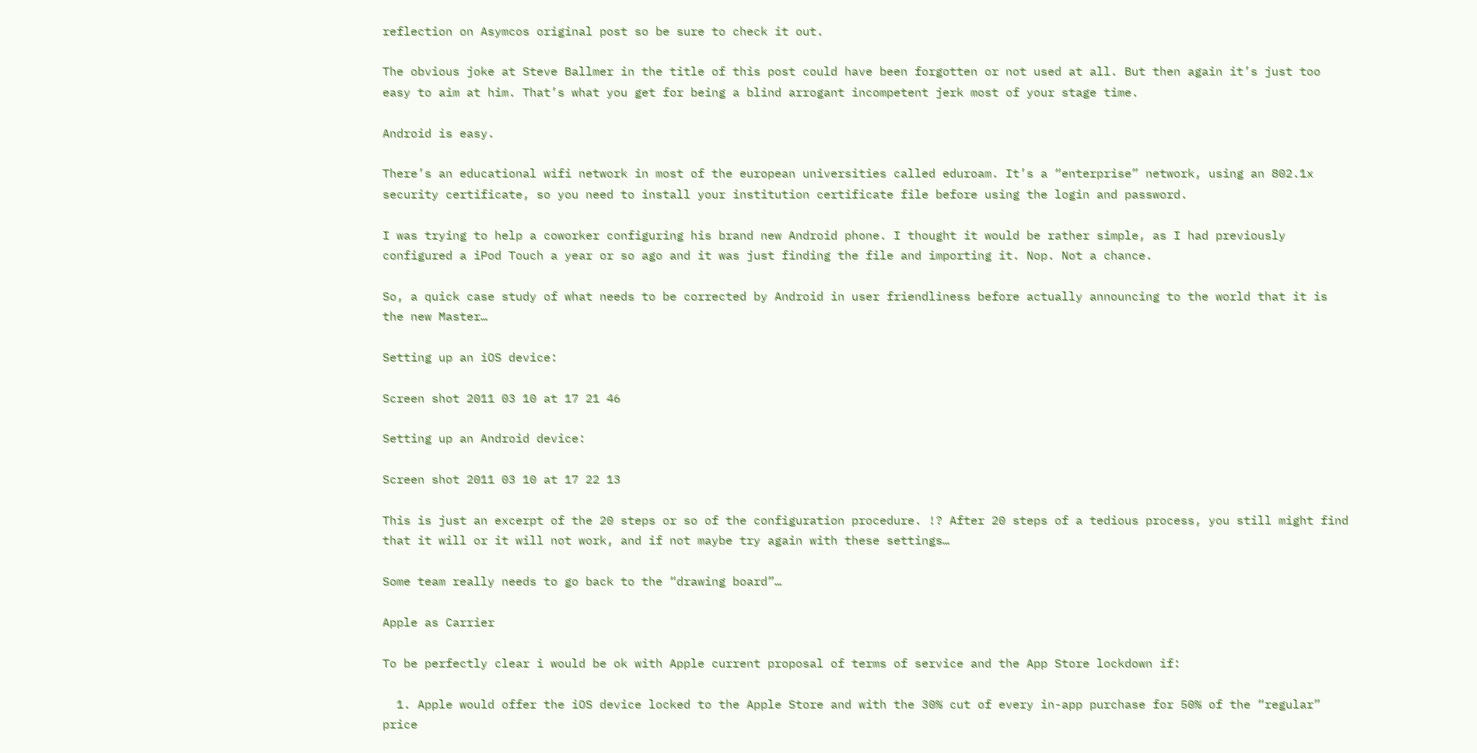reflection on Asymcos original post so be sure to check it out.

The obvious joke at Steve Ballmer in the title of this post could have been forgotten or not used at all. But then again it’s just too easy to aim at him. That’s what you get for being a blind arrogant incompetent jerk most of your stage time.

Android is easy.

There’s an educational wifi network in most of the european universities called eduroam. It’s a “enterprise” network, using an 802.1x security certificate, so you need to install your institution certificate file before using the login and password.

I was trying to help a coworker configuring his brand new Android phone. I thought it would be rather simple, as I had previously configured a iPod Touch a year or so ago and it was just finding the file and importing it. Nop. Not a chance.

So, a quick case study of what needs to be corrected by Android in user friendliness before actually announcing to the world that it is the new Master…

Setting up an iOS device:

Screen shot 2011 03 10 at 17 21 46

Setting up an Android device:

Screen shot 2011 03 10 at 17 22 13

This is just an excerpt of the 20 steps or so of the configuration procedure. !? After 20 steps of a tedious process, you still might find that it will or it will not work, and if not maybe try again with these settings…

Some team really needs to go back to the “drawing board”…

Apple as Carrier

To be perfectly clear i would be ok with Apple current proposal of terms of service and the App Store lockdown if:

  1. Apple would offer the iOS device locked to the Apple Store and with the 30% cut of every in-app purchase for 50% of the “regular” price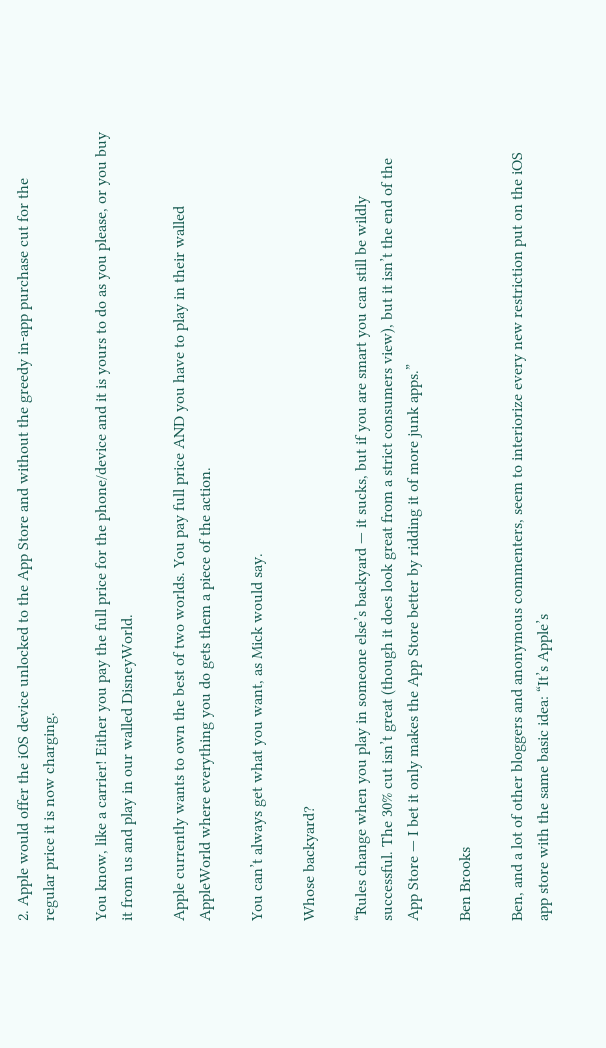2. Apple would offer the iOS device unlocked to the App Store and without the greedy in-app purchase cut for the regular price it is now charging.

You know, like a carrier! Either you pay the full price for the phone/device and it is yours to do as you please, or you buy it from us and play in our walled DisneyWorld.

Apple currently wants to own the best of two worlds. You pay full price AND you have to play in their walled AppleWorld where everything you do gets them a piece of the action.

You can’t always get what you want, as Mick would say.

Whose backyard?

“Rules change when you play in someone else’s backyard — it sucks, but if you are smart you can still be wildly successful. The 30% cut isn’t great (though it does look great from a strict consumers view), but it isn’t the end of the App Store — I bet it only makes the App Store better by ridding it of more junk apps.”

Ben Brooks

Ben, and a lot of other bloggers and anonymous commenters, seem to interiorize every new restriction put on the iOS app store with the same basic idea: “It’s Apple’s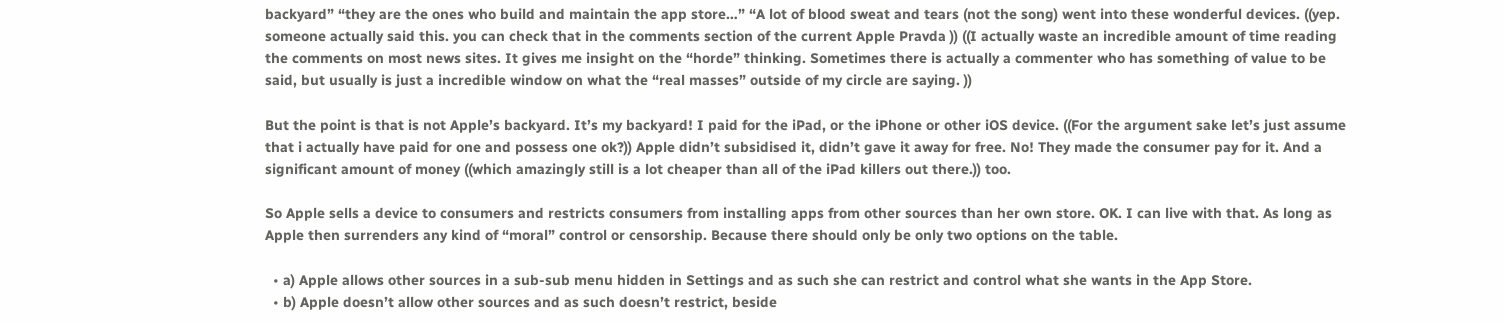backyard” “they are the ones who build and maintain the app store…” “A lot of blood sweat and tears (not the song) went into these wonderful devices. ((yep. someone actually said this. you can check that in the comments section of the current Apple Pravda )) ((I actually waste an incredible amount of time reading the comments on most news sites. It gives me insight on the “horde” thinking. Sometimes there is actually a commenter who has something of value to be said, but usually is just a incredible window on what the “real masses” outside of my circle are saying. ))

But the point is that is not Apple’s backyard. It’s my backyard! I paid for the iPad, or the iPhone or other iOS device. ((For the argument sake let’s just assume that i actually have paid for one and possess one ok?)) Apple didn’t subsidised it, didn’t gave it away for free. No! They made the consumer pay for it. And a significant amount of money ((which amazingly still is a lot cheaper than all of the iPad killers out there.)) too.

So Apple sells a device to consumers and restricts consumers from installing apps from other sources than her own store. OK. I can live with that. As long as Apple then surrenders any kind of “moral” control or censorship. Because there should only be only two options on the table.

  • a) Apple allows other sources in a sub-sub menu hidden in Settings and as such she can restrict and control what she wants in the App Store.
  • b) Apple doesn’t allow other sources and as such doesn’t restrict, beside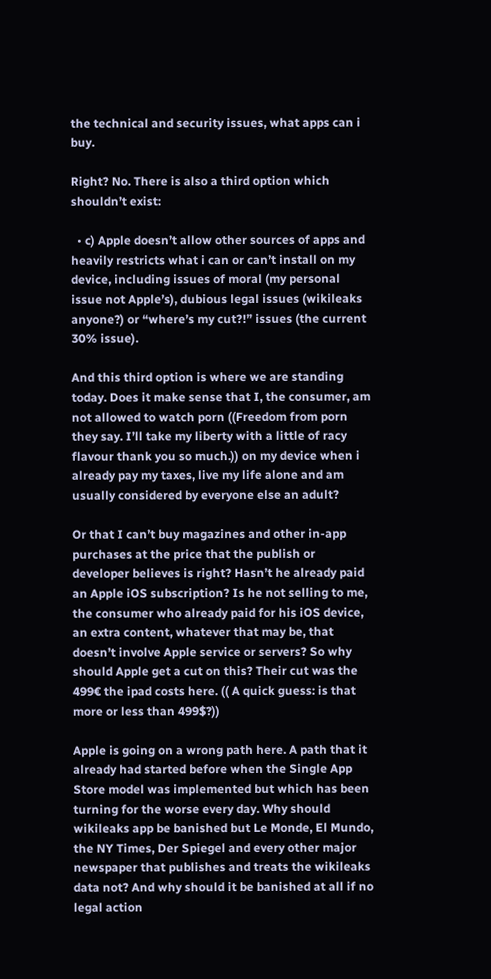the technical and security issues, what apps can i buy.

Right? No. There is also a third option which shouldn’t exist:

  • c) Apple doesn’t allow other sources of apps and heavily restricts what i can or can’t install on my device, including issues of moral (my personal issue not Apple’s), dubious legal issues (wikileaks anyone?) or “where’s my cut?!” issues (the current 30% issue).

And this third option is where we are standing today. Does it make sense that I, the consumer, am not allowed to watch porn ((Freedom from porn they say. I’ll take my liberty with a little of racy flavour thank you so much.)) on my device when i already pay my taxes, live my life alone and am usually considered by everyone else an adult?

Or that I can’t buy magazines and other in-app purchases at the price that the publish or developer believes is right? Hasn’t he already paid an Apple iOS subscription? Is he not selling to me, the consumer who already paid for his iOS device, an extra content, whatever that may be, that doesn’t involve Apple service or servers? So why should Apple get a cut on this? Their cut was the 499€ the ipad costs here. (( A quick guess: is that more or less than 499$?))

Apple is going on a wrong path here. A path that it already had started before when the Single App Store model was implemented but which has been turning for the worse every day. Why should wikileaks app be banished but Le Monde, El Mundo, the NY Times, Der Spiegel and every other major newspaper that publishes and treats the wikileaks data not? And why should it be banished at all if no legal action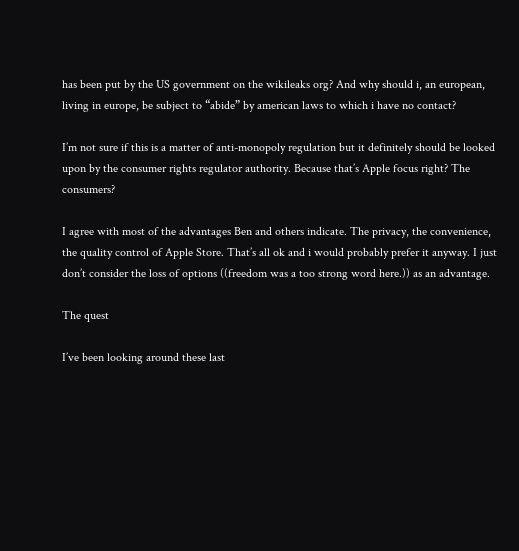has been put by the US government on the wikileaks org? And why should i, an european, living in europe, be subject to “abide” by american laws to which i have no contact?

I’m not sure if this is a matter of anti-monopoly regulation but it definitely should be looked upon by the consumer rights regulator authority. Because that’s Apple focus right? The consumers?

I agree with most of the advantages Ben and others indicate. The privacy, the convenience, the quality control of Apple Store. That’s all ok and i would probably prefer it anyway. I just don’t consider the loss of options ((freedom was a too strong word here.)) as an advantage.

The quest

I’ve been looking around these last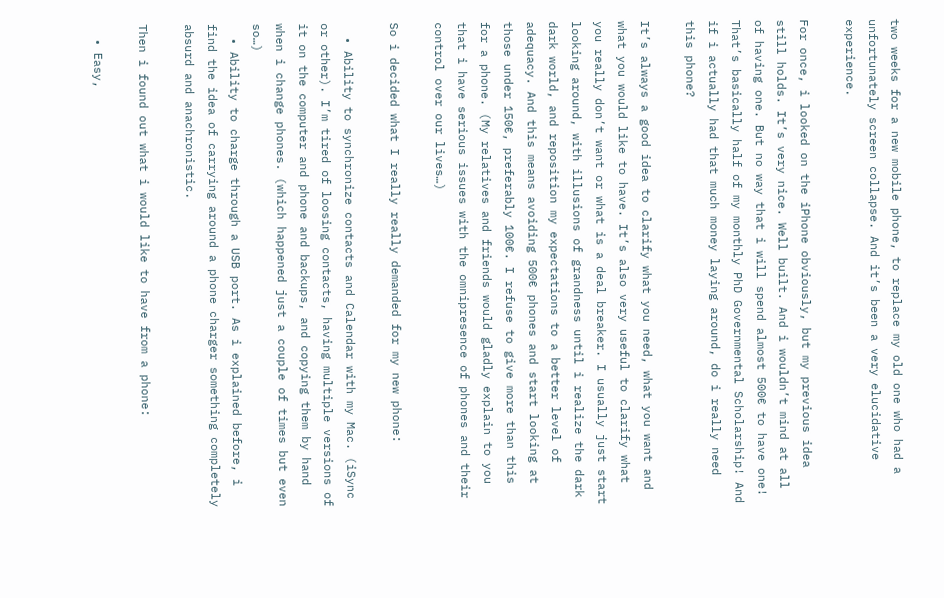two weeks for a new mobile phone, to replace my old one who had a unfortunately screen collapse. And it’s been a very elucidative experience.

For once, i looked on the iPhone obviously, but my previous idea still holds. It’s very nice. Well built. And i wouldn’t mind at all of having one. But no way that i will spend almost 500€ to have one! That’s basically half of my monthly PhD Governmental Scholarship! And if i actually had that much money laying around, do i really need this phone?

It’s always a good idea to clarify what you need, what you want and what you would like to have. It’s also very useful to clarify what you really don’t want or what is a deal breaker. I usually just start looking around, with illusions of grandness until i realize the dark dark world, and reposition my expectations to a better level of adequacy. And this means avoiding 500€ phones and start looking at those under 150€, preferably 100€. I refuse to give more than this for a phone. (My relatives and friends would gladly explain to you that i have serious issues with the omnipresence of phones and their control over our lives…)

So i decided what I really really demanded for my new phone:

  • Ability to synchronize contacts and Calendar with my Mac. (iSync or other). I’m tired of loosing contacts, having multiple versions of it on the computer and phone and backups, and copying them by hand when i change phones. (which happened just a couple of times but even so…)
  • Ability to charge through a USB port. As i explained before, i find the idea of carrying around a phone charger something completely absurd and anachronistic.

Then i found out what i would like to have from a phone:

  • Easy,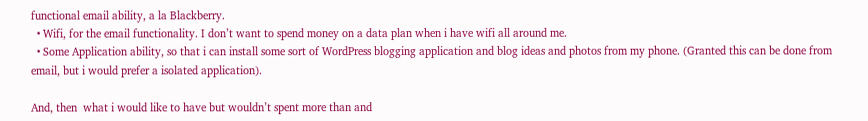functional email ability, a la Blackberry.
  • Wifi, for the email functionality. I don’t want to spend money on a data plan when i have wifi all around me.
  • Some Application ability, so that i can install some sort of WordPress blogging application and blog ideas and photos from my phone. (Granted this can be done from email, but i would prefer a isolated application).

And, then  what i would like to have but wouldn’t spent more than and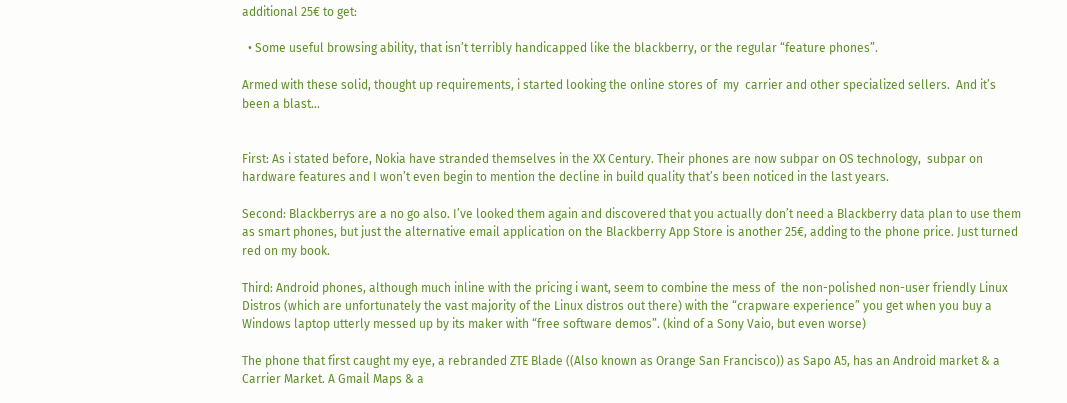additional 25€ to get:

  • Some useful browsing ability, that isn’t terribly handicapped like the blackberry, or the regular “feature phones”.

Armed with these solid, thought up requirements, i started looking the online stores of  my  carrier and other specialized sellers.  And it’s been a blast…


First: As i stated before, Nokia have stranded themselves in the XX Century. Their phones are now subpar on OS technology,  subpar on hardware features and I won’t even begin to mention the decline in build quality that’s been noticed in the last years.

Second: Blackberrys are a no go also. I’ve looked them again and discovered that you actually don’t need a Blackberry data plan to use them as smart phones, but just the alternative email application on the Blackberry App Store is another 25€, adding to the phone price. Just turned red on my book.

Third: Android phones, although much inline with the pricing i want, seem to combine the mess of  the non-polished non-user friendly Linux Distros (which are unfortunately the vast majority of the Linux distros out there) with the “crapware experience” you get when you buy a Windows laptop utterly messed up by its maker with “free software demos”. (kind of a Sony Vaio, but even worse)

The phone that first caught my eye, a rebranded ZTE Blade ((Also known as Orange San Francisco)) as Sapo A5, has an Android market & a Carrier Market. A Gmail Maps & a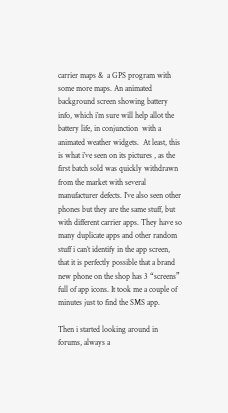carrier maps &  a GPS program with some more maps. An animated background screen showing battery info, which i’m sure will help allot the battery life, in conjunction  with a animated weather widgets.  At least, this is what i’ve seen on its pictures , as the first batch sold was quickly withdrawn from the market with several manufacturer defects. I’ve also seen other phones but they are the same stuff, but with different carrier apps. They have so many duplicate apps and other random stuff i can’t identify in the app screen, that it is perfectly possible that a brand new phone on the shop has 3 “screens” full of app icons. It took me a couple of minutes just to find the SMS app.

Then i started looking around in forums, always a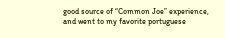good source of “Common Joe” experience, and went to my favorite portuguese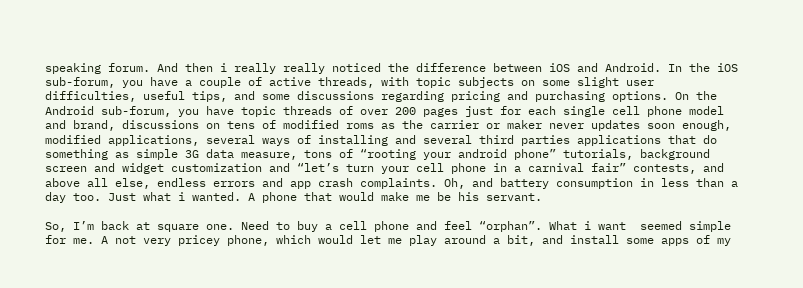speaking forum. And then i really really noticed the difference between iOS and Android. In the iOS sub-forum, you have a couple of active threads, with topic subjects on some slight user difficulties, useful tips, and some discussions regarding pricing and purchasing options. On the Android sub-forum, you have topic threads of over 200 pages just for each single cell phone model and brand, discussions on tens of modified roms as the carrier or maker never updates soon enough, modified applications, several ways of installing and several third parties applications that do something as simple 3G data measure, tons of “rooting your android phone” tutorials, background screen and widget customization and “let’s turn your cell phone in a carnival fair” contests, and above all else, endless errors and app crash complaints. Oh, and battery consumption in less than a day too. Just what i wanted. A phone that would make me be his servant.

So, I’m back at square one. Need to buy a cell phone and feel “orphan”. What i want  seemed simple for me. A not very pricey phone, which would let me play around a bit, and install some apps of my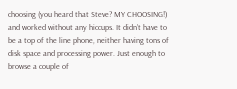choosing (you heard that Steve? MY CHOOSING!) and worked without any hiccups. It didn’t have to be a top of the line phone, neither having tons of disk space and processing power. Just enough to browse a couple of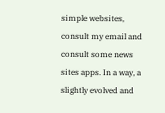simple websites, consult my email and consult some news sites apps. In a way, a slightly evolved and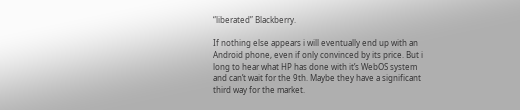“liberated” Blackberry.

If nothing else appears i will eventually end up with an Android phone, even if only convinced by its price. But i long to hear what HP has done with it’s WebOS system and can’t wait for the 9th. Maybe they have a significant third way for the market.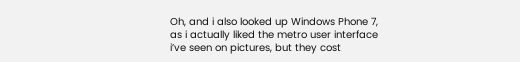Oh, and i also looked up Windows Phone 7, as i actually liked the metro user interface i’ve seen on pictures, but they cost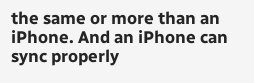the same or more than an iPhone. And an iPhone can sync properly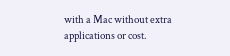with a Mac without extra applications or cost.